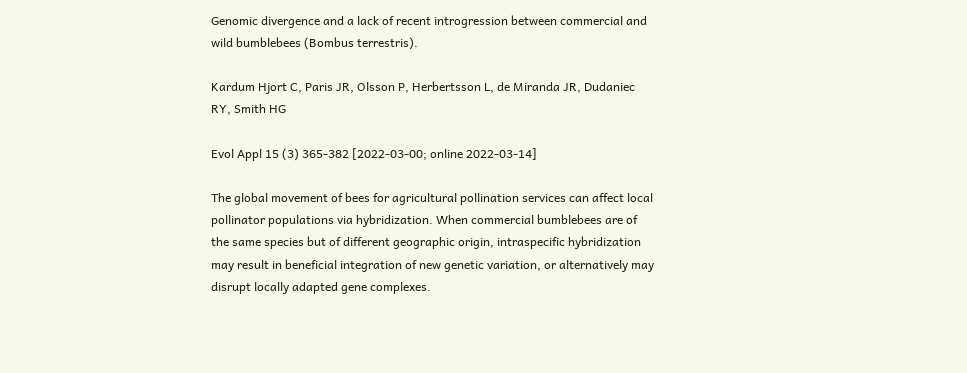Genomic divergence and a lack of recent introgression between commercial and wild bumblebees (Bombus terrestris).

Kardum Hjort C, Paris JR, Olsson P, Herbertsson L, de Miranda JR, Dudaniec RY, Smith HG

Evol Appl 15 (3) 365-382 [2022-03-00; online 2022-03-14]

The global movement of bees for agricultural pollination services can affect local pollinator populations via hybridization. When commercial bumblebees are of the same species but of different geographic origin, intraspecific hybridization may result in beneficial integration of new genetic variation, or alternatively may disrupt locally adapted gene complexes.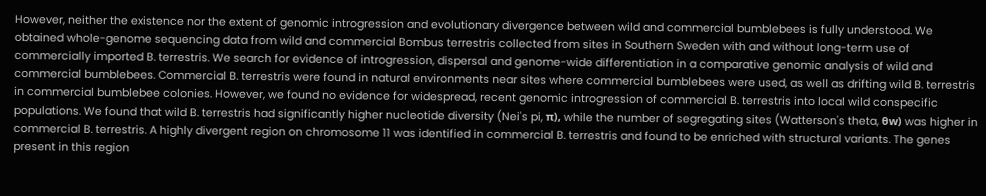However, neither the existence nor the extent of genomic introgression and evolutionary divergence between wild and commercial bumblebees is fully understood. We obtained whole-genome sequencing data from wild and commercial Bombus terrestris collected from sites in Southern Sweden with and without long-term use of commercially imported B. terrestris. We search for evidence of introgression, dispersal and genome-wide differentiation in a comparative genomic analysis of wild and commercial bumblebees. Commercial B. terrestris were found in natural environments near sites where commercial bumblebees were used, as well as drifting wild B. terrestris in commercial bumblebee colonies. However, we found no evidence for widespread, recent genomic introgression of commercial B. terrestris into local wild conspecific populations. We found that wild B. terrestris had significantly higher nucleotide diversity (Nei's pi, π), while the number of segregating sites (Watterson's theta, θw) was higher in commercial B. terrestris. A highly divergent region on chromosome 11 was identified in commercial B. terrestris and found to be enriched with structural variants. The genes present in this region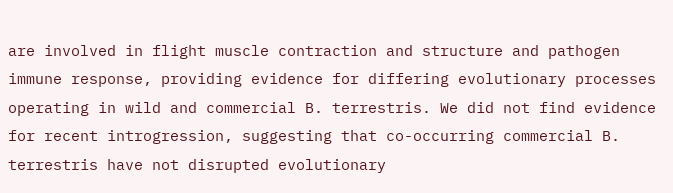are involved in flight muscle contraction and structure and pathogen immune response, providing evidence for differing evolutionary processes operating in wild and commercial B. terrestris. We did not find evidence for recent introgression, suggesting that co-occurring commercial B. terrestris have not disrupted evolutionary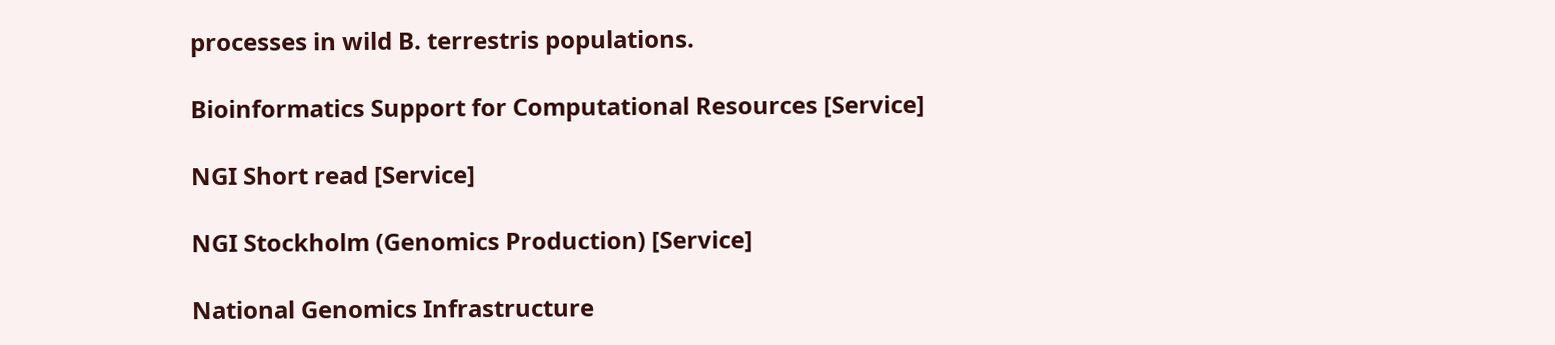processes in wild B. terrestris populations.

Bioinformatics Support for Computational Resources [Service]

NGI Short read [Service]

NGI Stockholm (Genomics Production) [Service]

National Genomics Infrastructure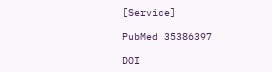[Service]

PubMed 35386397

DOI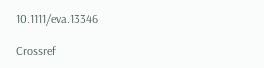10.1111/eva.13346

Crossref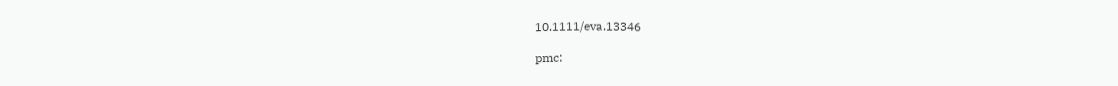10.1111/eva.13346

pmc: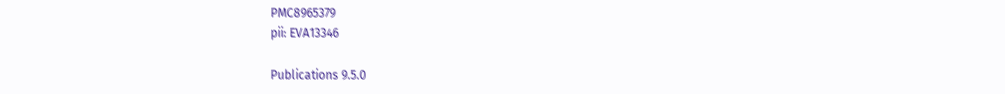PMC8965379
pii: EVA13346

Publications 9.5.0